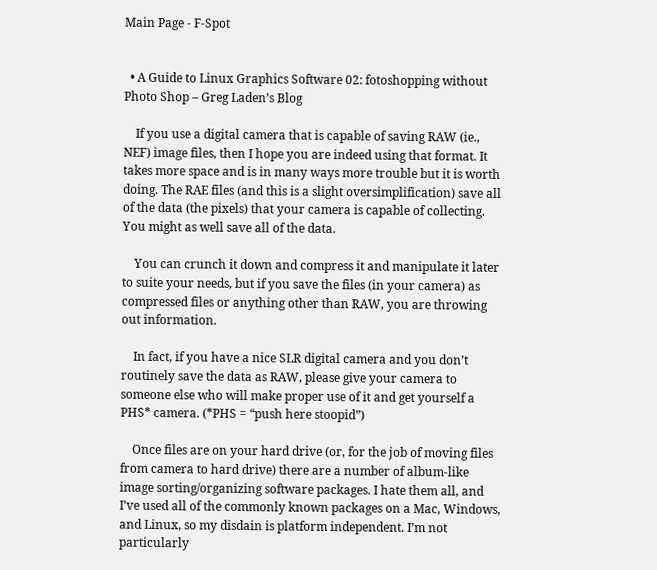Main Page - F-Spot


  • A Guide to Linux Graphics Software 02: fotoshopping without Photo Shop – Greg Laden’s Blog

    If you use a digital camera that is capable of saving RAW (ie., NEF) image files, then I hope you are indeed using that format. It takes more space and is in many ways more trouble but it is worth doing. The RAE files (and this is a slight oversimplification) save all of the data (the pixels) that your camera is capable of collecting. You might as well save all of the data.

    You can crunch it down and compress it and manipulate it later to suite your needs, but if you save the files (in your camera) as compressed files or anything other than RAW, you are throwing out information.

    In fact, if you have a nice SLR digital camera and you don’t routinely save the data as RAW, please give your camera to someone else who will make proper use of it and get yourself a PHS* camera. (*PHS = “push here stoopid”)

    Once files are on your hard drive (or, for the job of moving files from camera to hard drive) there are a number of album-like image sorting/organizing software packages. I hate them all, and I’ve used all of the commonly known packages on a Mac, Windows, and Linux, so my disdain is platform independent. I’m not particularly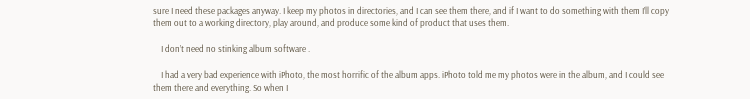sure I need these packages anyway. I keep my photos in directories, and I can see them there, and if I want to do something with them I’ll copy them out to a working directory, play around, and produce some kind of product that uses them.

    I don’t need no stinking album software .

    I had a very bad experience with iPhoto, the most horrific of the album apps. iPhoto told me my photos were in the album, and I could see them there and everything. So when I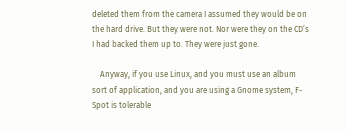deleted them from the camera I assumed they would be on the hard drive. But they were not. Nor were they on the CD’s I had backed them up to. They were just gone.

    Anyway, if you use Linux, and you must use an album sort of application, and you are using a Gnome system, F-Spot is tolerable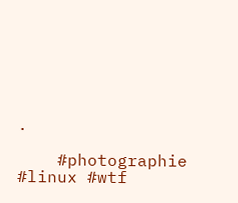.

    #photographie #linux #wtf